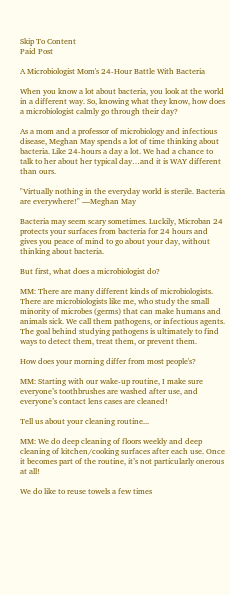Skip To Content
Paid Post

A Microbiologist Mom's 24-Hour Battle With Bacteria

When you know a lot about bacteria, you look at the world in a different way. So, knowing what they know, how does a microbiologist calmly go through their day?

As a mom and a professor of microbiology and infectious disease, Meghan May spends a lot of time thinking about bacteria. Like 24-hours a day a lot. We had a chance to talk to her about her typical day…and it is WAY different than ours.

"Virtually nothing in the everyday world is sterile. Bacteria are everywhere!" —Meghan May

Bacteria may seem scary sometimes. Luckily, Microban 24 protects your surfaces from bacteria for 24 hours and gives you peace of mind to go about your day, without thinking about bacteria.

But first, what does a microbiologist do?

MM: There are many different kinds of microbiologists. There are microbiologists like me, who study the small minority of microbes (germs) that can make humans and animals sick. We call them pathogens, or infectious agents. The goal behind studying pathogens is ultimately to find ways to detect them, treat them, or prevent them.

How does your morning differ from most people's?

MM: Starting with our wake-up routine, I make sure everyone’s toothbrushes are washed after use, and everyone’s contact lens cases are cleaned!

Tell us about your cleaning routine...

MM: We do deep cleaning of floors weekly and deep cleaning of kitchen/cooking surfaces after each use. Once it becomes part of the routine, it’s not particularly onerous at all!

We do like to reuse towels a few times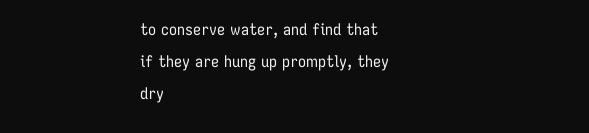to conserve water, and find that if they are hung up promptly, they dry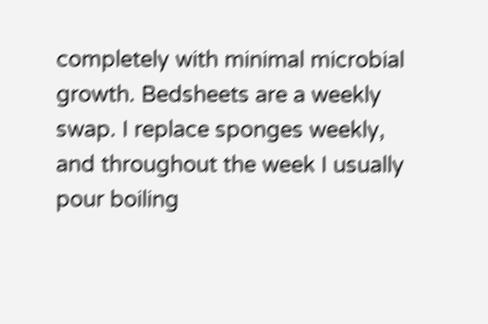completely with minimal microbial growth. Bedsheets are a weekly swap. I replace sponges weekly, and throughout the week I usually pour boiling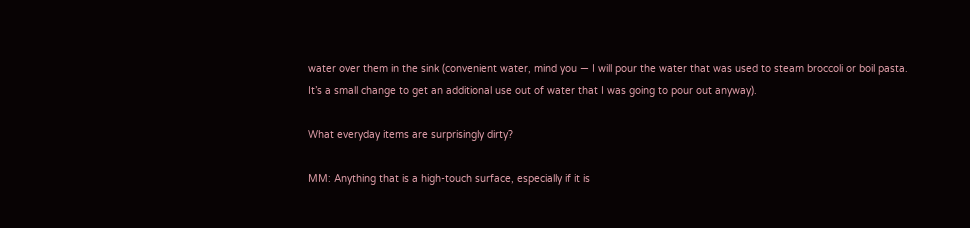water over them in the sink (convenient water, mind you — I will pour the water that was used to steam broccoli or boil pasta. It’s a small change to get an additional use out of water that I was going to pour out anyway).

What everyday items are surprisingly dirty?

MM: Anything that is a high-touch surface, especially if it is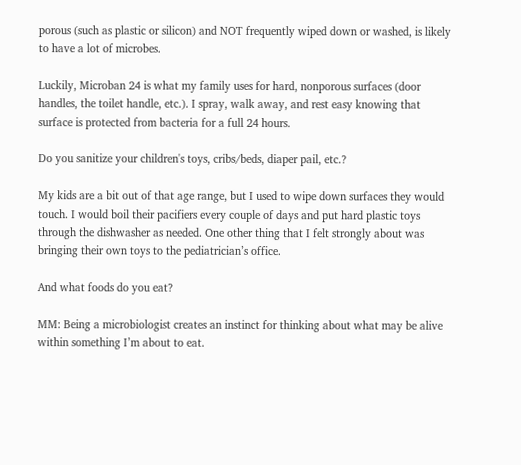porous (such as plastic or silicon) and NOT frequently wiped down or washed, is likely to have a lot of microbes.

Luckily, Microban 24 is what my family uses for hard, nonporous surfaces (door handles, the toilet handle, etc.). I spray, walk away, and rest easy knowing that surface is protected from bacteria for a full 24 hours.

Do you sanitize your children's toys, cribs/beds, diaper pail, etc.?

My kids are a bit out of that age range, but I used to wipe down surfaces they would touch. I would boil their pacifiers every couple of days and put hard plastic toys through the dishwasher as needed. One other thing that I felt strongly about was bringing their own toys to the pediatrician’s office.

And what foods do you eat?

MM: Being a microbiologist creates an instinct for thinking about what may be alive within something I’m about to eat.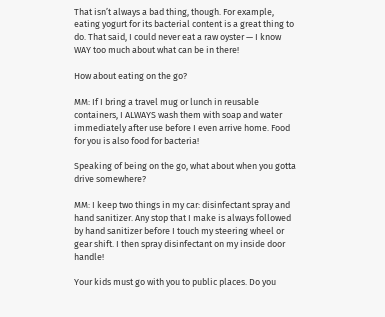That isn’t always a bad thing, though. For example, eating yogurt for its bacterial content is a great thing to do. That said, I could never eat a raw oyster — I know WAY too much about what can be in there!

How about eating on the go?

MM: If I bring a travel mug or lunch in reusable containers, I ALWAYS wash them with soap and water immediately after use before I even arrive home. Food for you is also food for bacteria!

Speaking of being on the go, what about when you gotta drive somewhere?

MM: I keep two things in my car: disinfectant spray and hand sanitizer. Any stop that I make is always followed by hand sanitizer before I touch my steering wheel or gear shift. I then spray disinfectant on my inside door handle!

Your kids must go with you to public places. Do you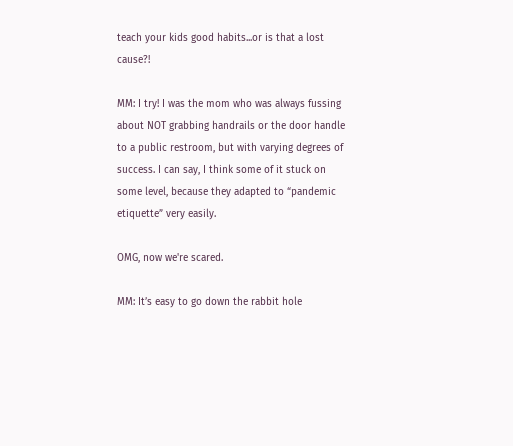teach your kids good habits...or is that a lost cause?!

MM: I try! I was the mom who was always fussing about NOT grabbing handrails or the door handle to a public restroom, but with varying degrees of success. I can say, I think some of it stuck on some level, because they adapted to “pandemic etiquette” very easily.

OMG, now we're scared.

MM: It’s easy to go down the rabbit hole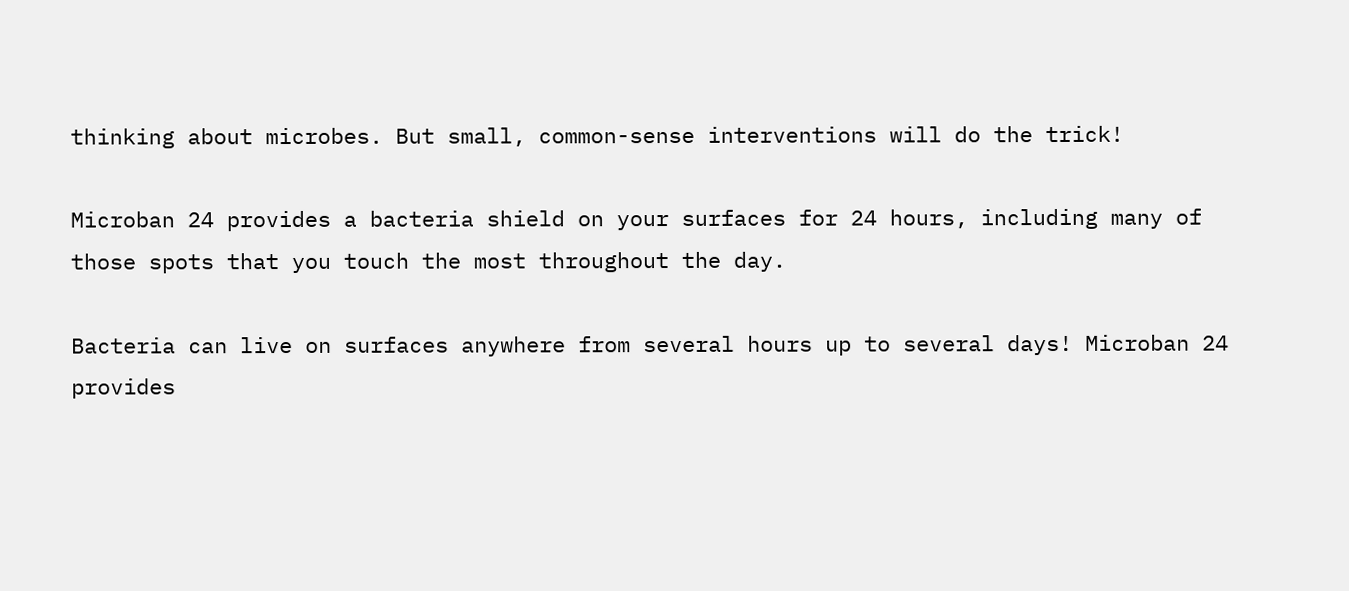thinking about microbes. But small, common-sense interventions will do the trick!

Microban 24 provides a bacteria shield on your surfaces for 24 hours, including many of those spots that you touch the most throughout the day.

Bacteria can live on surfaces anywhere from several hours up to several days! Microban 24 provides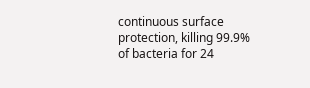continuous surface protection, killing 99.9% of bacteria for 24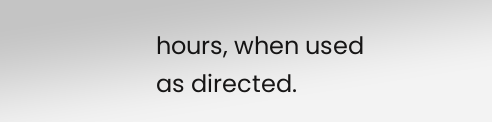hours, when used as directed.